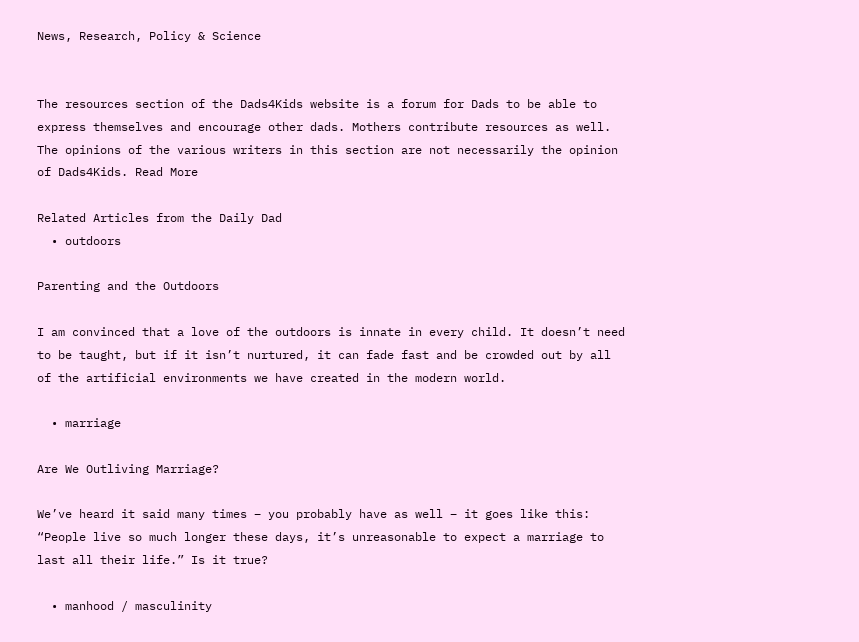News, Research, Policy & Science


The resources section of the Dads4Kids website is a forum for Dads to be able to express themselves and encourage other dads. Mothers contribute resources as well. The opinions of the various writers in this section are not necessarily the opinion of Dads4Kids. Read More

Related Articles from the Daily Dad
  • outdoors

Parenting and the Outdoors

I am convinced that a love of the outdoors is innate in every child. It doesn’t need to be taught, but if it isn’t nurtured, it can fade fast and be crowded out by all of the artificial environments we have created in the modern world.

  • marriage

Are We Outliving Marriage?

We’ve heard it said many times – you probably have as well – it goes like this: “People live so much longer these days, it’s unreasonable to expect a marriage to last all their life.” Is it true?

  • manhood / masculinity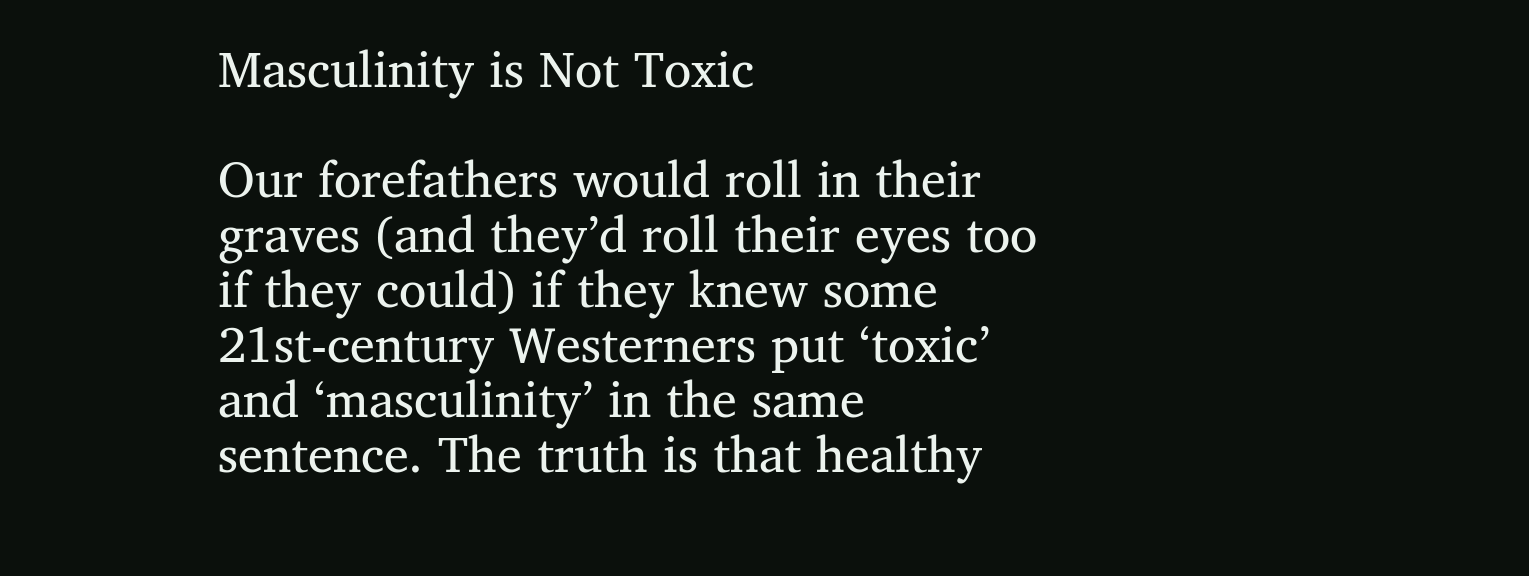Masculinity is Not Toxic

Our forefathers would roll in their graves (and they’d roll their eyes too if they could) if they knew some 21st-century Westerners put ‘toxic’ and ‘masculinity’ in the same sentence. The truth is that healthy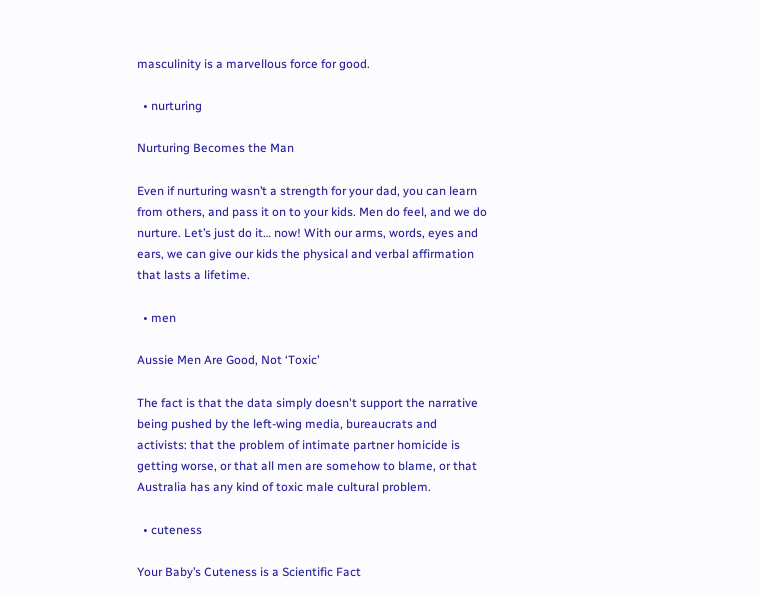masculinity is a marvellous force for good.

  • nurturing

Nurturing Becomes the Man

Even if nurturing wasn’t a strength for your dad, you can learn from others, and pass it on to your kids. Men do feel, and we do nurture. Let’s just do it… now! With our arms, words, eyes and ears, we can give our kids the physical and verbal affirmation that lasts a lifetime.

  • men

Aussie Men Are Good, Not ‘Toxic’

The fact is that the data simply doesn't support the narrative being pushed by the left-wing media, bureaucrats and activists: that the problem of intimate partner homicide is getting worse, or that all men are somehow to blame, or that Australia has any kind of toxic male cultural problem.

  • cuteness

Your Baby’s Cuteness is a Scientific Fact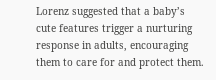Lorenz suggested that a baby’s cute features trigger a nurturing response in adults, encouraging them to care for and protect them.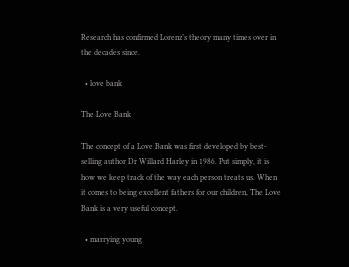Research has confirmed Lorenz’s theory many times over in the decades since.

  • love bank

The Love Bank

The concept of a Love Bank was first developed by best-selling author Dr Willard Harley in 1986. Put simply, it is how we keep track of the way each person treats us. When it comes to being excellent fathers for our children, The Love Bank is a very useful concept.

  • marrying young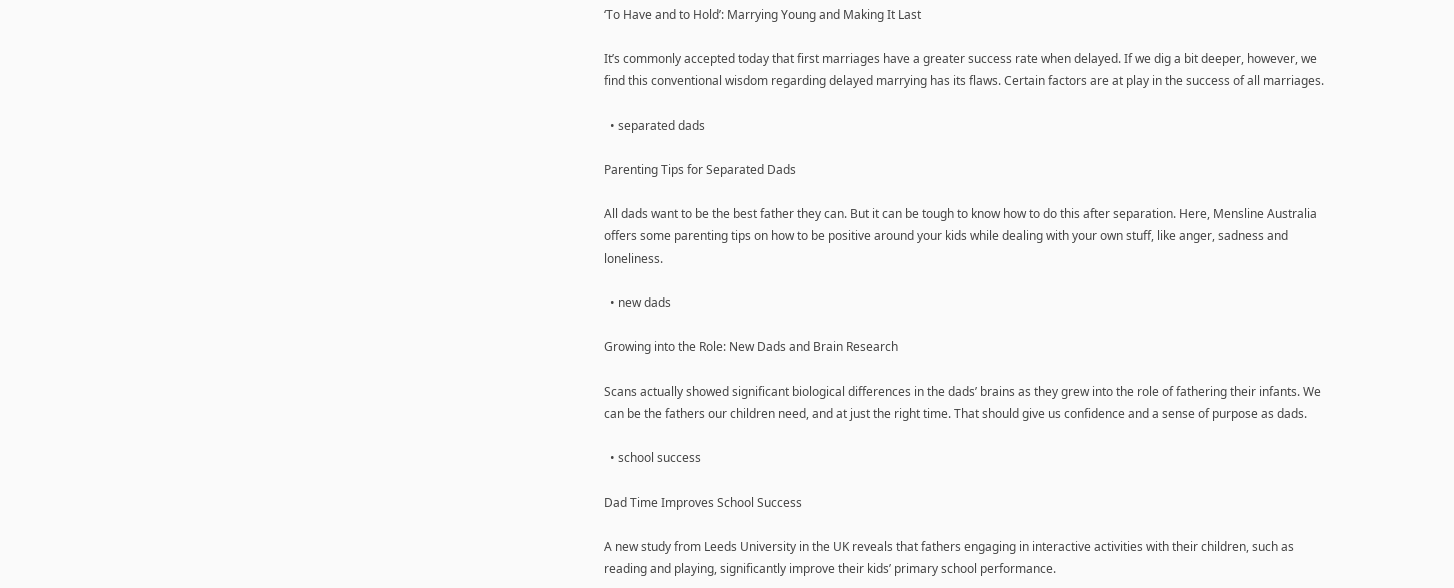‘To Have and to Hold’: Marrying Young and Making It Last

It’s commonly accepted today that first marriages have a greater success rate when delayed. If we dig a bit deeper, however, we find this conventional wisdom regarding delayed marrying has its flaws. Certain factors are at play in the success of all marriages.

  • separated dads

Parenting Tips for Separated Dads

All dads want to be the best father they can. But it can be tough to know how to do this after separation. Here, Mensline Australia offers some parenting tips on how to be positive around your kids while dealing with your own stuff, like anger, sadness and loneliness.

  • new dads

Growing into the Role: New Dads and Brain Research

Scans actually showed significant biological differences in the dads’ brains as they grew into the role of fathering their infants. We can be the fathers our children need, and at just the right time. That should give us confidence and a sense of purpose as dads.

  • school success

Dad Time Improves School Success

A new study from Leeds University in the UK reveals that fathers engaging in interactive activities with their children, such as reading and playing, significantly improve their kids’ primary school performance.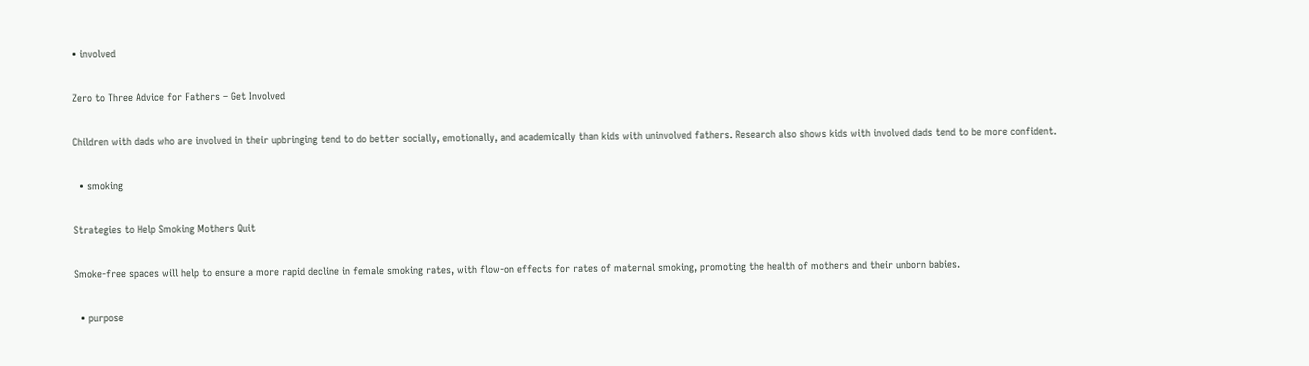• involved

Zero to Three Advice for Fathers – Get Involved

Children with dads who are involved in their upbringing tend to do better socially, emotionally, and academically than kids with uninvolved fathers. Research also shows kids with involved dads tend to be more confident.

  • smoking

Strategies to Help Smoking Mothers Quit

Smoke-free spaces will help to ensure a more rapid decline in female smoking rates, with flow-on effects for rates of maternal smoking, promoting the health of mothers and their unborn babies.

  • purpose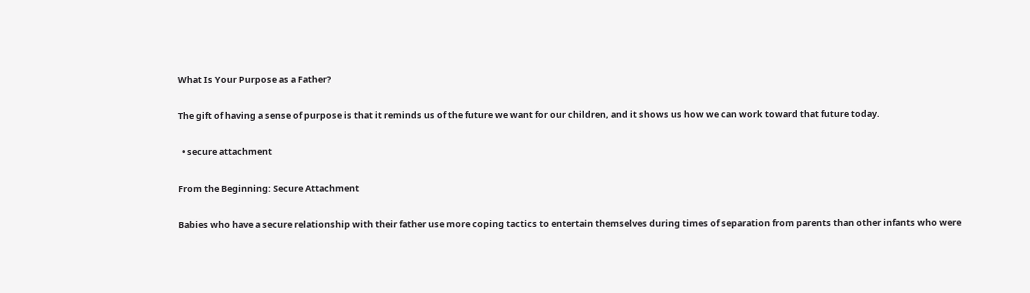What Is Your Purpose as a Father?

The gift of having a sense of purpose is that it reminds us of the future we want for our children, and it shows us how we can work toward that future today.

  • secure attachment

From the Beginning: Secure Attachment

Babies who have a secure relationship with their father use more coping tactics to entertain themselves during times of separation from parents than other infants who were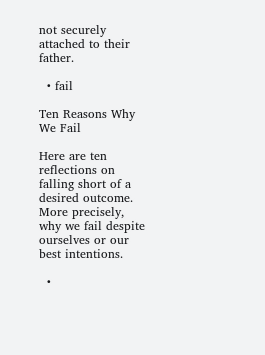not securely attached to their father.

  • fail

Ten Reasons Why We Fail

Here are ten reflections on falling short of a desired outcome. More precisely, why we fail despite ourselves or our best intentions.

  •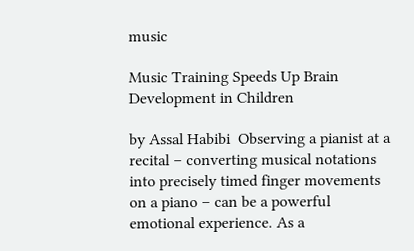music

Music Training Speeds Up Brain Development in Children

by Assal Habibi  Observing a pianist at a recital – converting musical notations into precisely timed finger movements on a piano – can be a powerful emotional experience. As a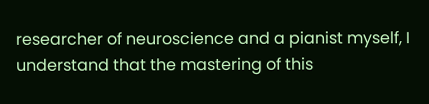researcher of neuroscience and a pianist myself, I understand that the mastering of this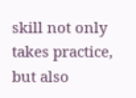skill not only takes practice, but also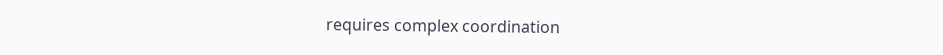requires complex coordination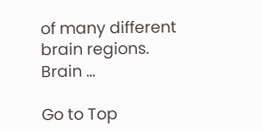of many different brain regions. Brain ...

Go to Top